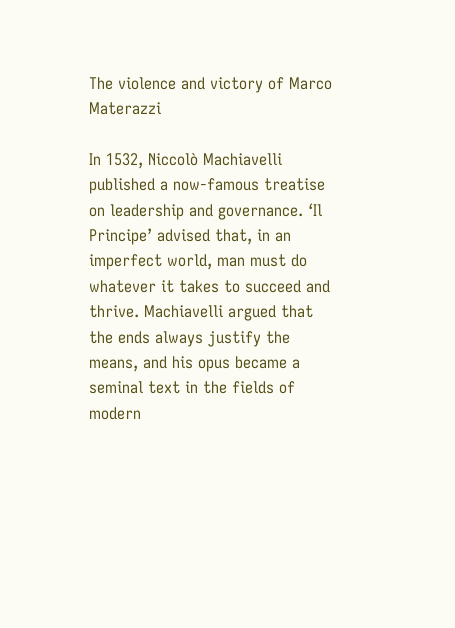The violence and victory of Marco Materazzi

In 1532, Niccolò Machiavelli published a now-famous treatise on leadership and governance. ‘Il Principe’ advised that, in an imperfect world, man must do whatever it takes to succeed and thrive. Machiavelli argued that the ends always justify the means, and his opus became a seminal text in the fields of modern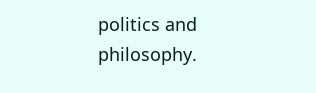politics and philosophy.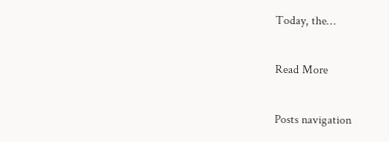Today, the…

Read More

Posts navigation